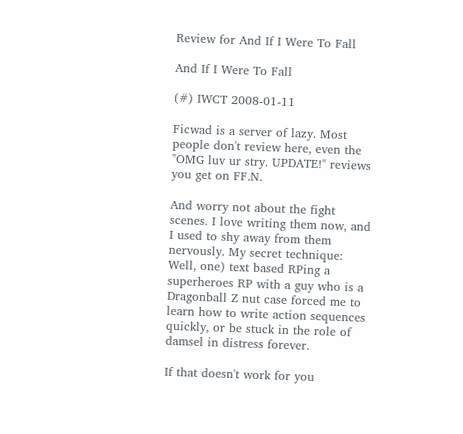Review for And If I Were To Fall

And If I Were To Fall

(#) IWCT 2008-01-11

Ficwad is a server of lazy. Most people don't review here, even the "OMG luv ur stry. UPDATE!" reviews you get on FF.N.

And worry not about the fight scenes. I love writing them now, and I used to shy away from them nervously. My secret technique: Well, one) text based RPing a superheroes RP with a guy who is a Dragonball Z nut case forced me to learn how to write action sequences quickly, or be stuck in the role of damsel in distress forever.

If that doesn't work for you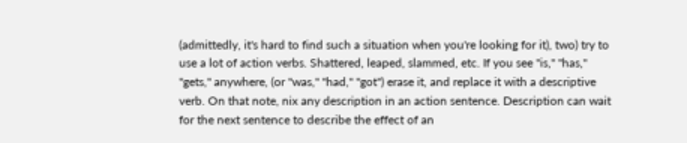(admittedly, it's hard to find such a situation when you're looking for it), two) try to use a lot of action verbs. Shattered, leaped, slammed, etc. If you see "is," "has," "gets," anywhere, (or "was," "had," "got") erase it, and replace it with a descriptive verb. On that note, nix any description in an action sentence. Description can wait for the next sentence to describe the effect of an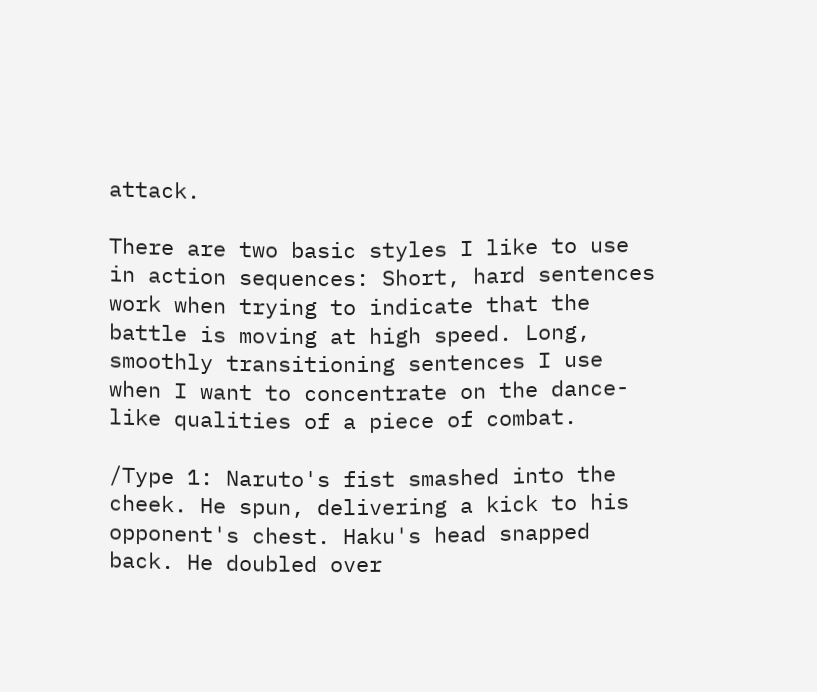attack.

There are two basic styles I like to use in action sequences: Short, hard sentences work when trying to indicate that the battle is moving at high speed. Long, smoothly transitioning sentences I use when I want to concentrate on the dance-like qualities of a piece of combat.

/Type 1: Naruto's fist smashed into the cheek. He spun, delivering a kick to his opponent's chest. Haku's head snapped back. He doubled over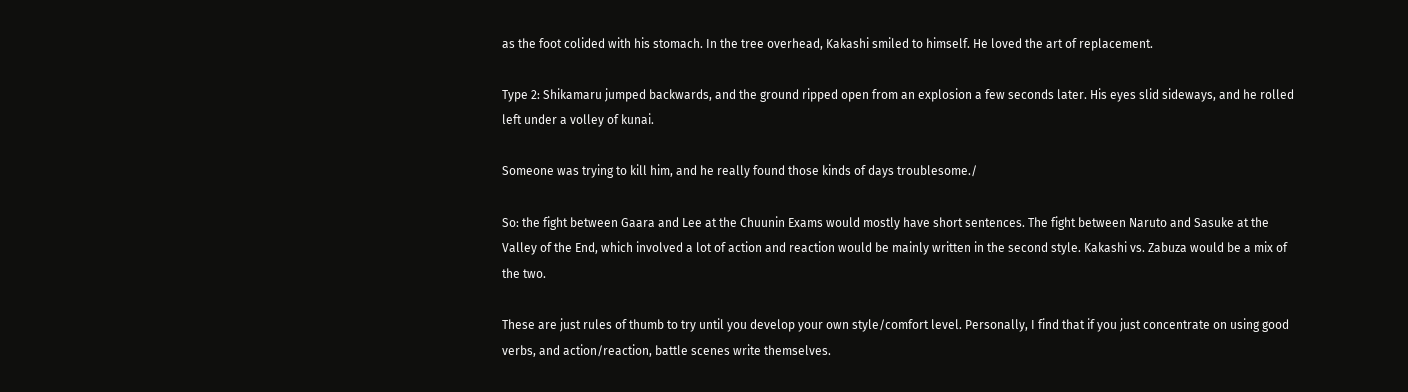as the foot colided with his stomach. In the tree overhead, Kakashi smiled to himself. He loved the art of replacement.

Type 2: Shikamaru jumped backwards, and the ground ripped open from an explosion a few seconds later. His eyes slid sideways, and he rolled left under a volley of kunai.

Someone was trying to kill him, and he really found those kinds of days troublesome./

So: the fight between Gaara and Lee at the Chuunin Exams would mostly have short sentences. The fight between Naruto and Sasuke at the Valley of the End, which involved a lot of action and reaction would be mainly written in the second style. Kakashi vs. Zabuza would be a mix of the two.

These are just rules of thumb to try until you develop your own style/comfort level. Personally, I find that if you just concentrate on using good verbs, and action/reaction, battle scenes write themselves.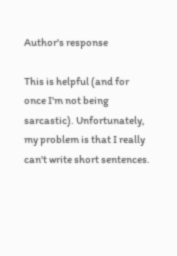Author's response

This is helpful (and for once I'm not being sarcastic). Unfortunately, my problem is that I really can't write short sentences.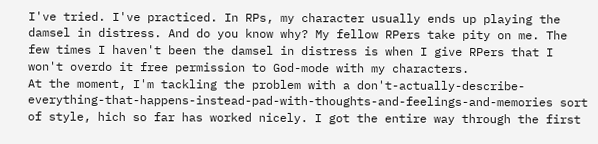I've tried. I've practiced. In RPs, my character usually ends up playing the damsel in distress. And do you know why? My fellow RPers take pity on me. The few times I haven't been the damsel in distress is when I give RPers that I won't overdo it free permission to God-mode with my characters.
At the moment, I'm tackling the problem with a don't-actually-describe-everything-that-happens-instead-pad-with-thoughts-and-feelings-and-memories sort of style, hich so far has worked nicely. I got the entire way through the first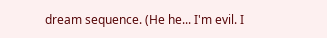dream sequence. (He he... I'm evil. I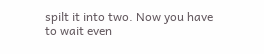spilt it into two. Now you have to wait even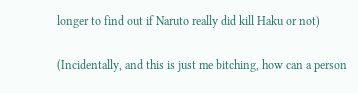longer to find out if Naruto really did kill Haku or not)

(Incidentally, and this is just me bitching, how can a person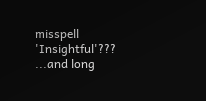misspell 'Insightful'??? ...and long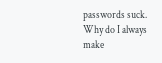passwords suck. Why do I always make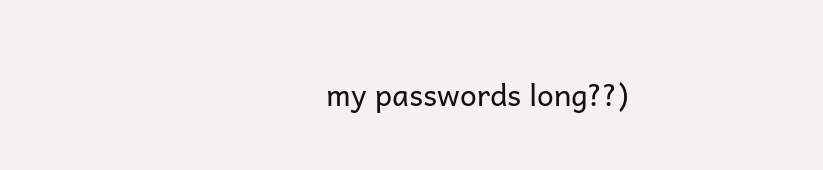my passwords long??)